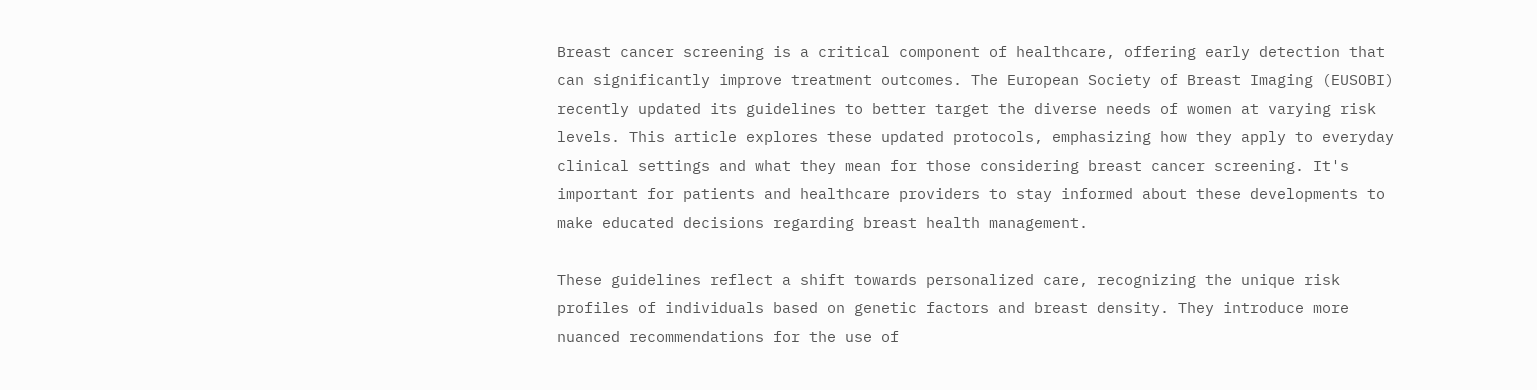Breast cancer screening is a critical component of healthcare, offering early detection that can significantly improve treatment outcomes. The European Society of Breast Imaging (EUSOBI) recently updated its guidelines to better target the diverse needs of women at varying risk levels. This article explores these updated protocols, emphasizing how they apply to everyday clinical settings and what they mean for those considering breast cancer screening. It's important for patients and healthcare providers to stay informed about these developments to make educated decisions regarding breast health management.

These guidelines reflect a shift towards personalized care, recognizing the unique risk profiles of individuals based on genetic factors and breast density. They introduce more nuanced recommendations for the use of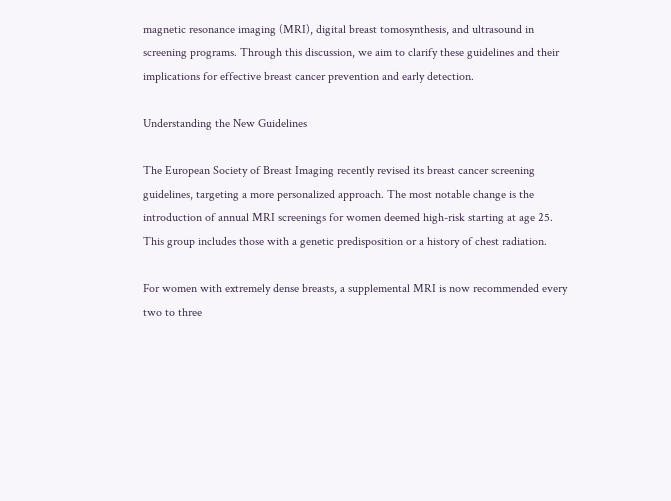magnetic resonance imaging (MRI), digital breast tomosynthesis, and ultrasound in screening programs. Through this discussion, we aim to clarify these guidelines and their implications for effective breast cancer prevention and early detection.

Understanding the New Guidelines

The European Society of Breast Imaging recently revised its breast cancer screening guidelines, targeting a more personalized approach. The most notable change is the introduction of annual MRI screenings for women deemed high-risk starting at age 25. This group includes those with a genetic predisposition or a history of chest radiation.

For women with extremely dense breasts, a supplemental MRI is now recommended every two to three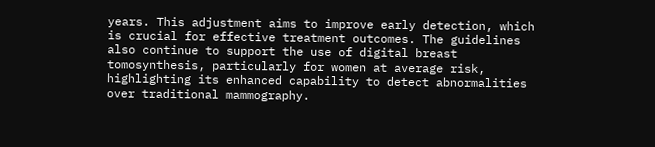years. This adjustment aims to improve early detection, which is crucial for effective treatment outcomes. The guidelines also continue to support the use of digital breast tomosynthesis, particularly for women at average risk, highlighting its enhanced capability to detect abnormalities over traditional mammography.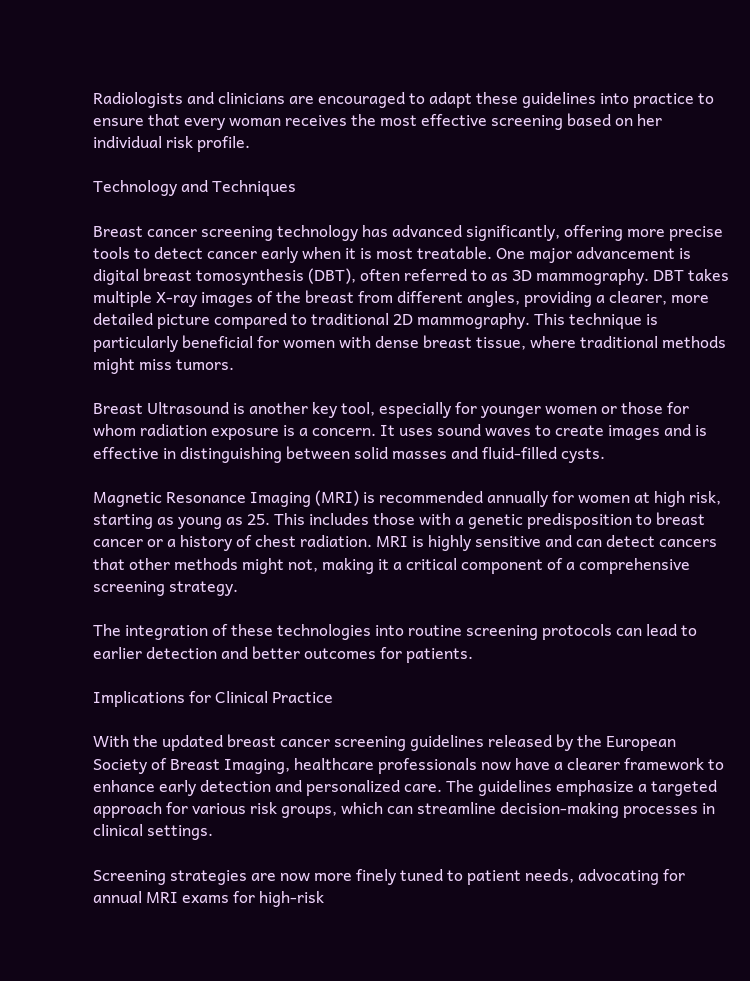Radiologists and clinicians are encouraged to adapt these guidelines into practice to ensure that every woman receives the most effective screening based on her individual risk profile.

Technology and Techniques

Breast cancer screening technology has advanced significantly, offering more precise tools to detect cancer early when it is most treatable. One major advancement is digital breast tomosynthesis (DBT), often referred to as 3D mammography. DBT takes multiple X-ray images of the breast from different angles, providing a clearer, more detailed picture compared to traditional 2D mammography. This technique is particularly beneficial for women with dense breast tissue, where traditional methods might miss tumors.

Breast Ultrasound is another key tool, especially for younger women or those for whom radiation exposure is a concern. It uses sound waves to create images and is effective in distinguishing between solid masses and fluid-filled cysts.

Magnetic Resonance Imaging (MRI) is recommended annually for women at high risk, starting as young as 25. This includes those with a genetic predisposition to breast cancer or a history of chest radiation. MRI is highly sensitive and can detect cancers that other methods might not, making it a critical component of a comprehensive screening strategy.

The integration of these technologies into routine screening protocols can lead to earlier detection and better outcomes for patients.

Implications for Clinical Practice

With the updated breast cancer screening guidelines released by the European Society of Breast Imaging, healthcare professionals now have a clearer framework to enhance early detection and personalized care. The guidelines emphasize a targeted approach for various risk groups, which can streamline decision-making processes in clinical settings.

Screening strategies are now more finely tuned to patient needs, advocating for annual MRI exams for high-risk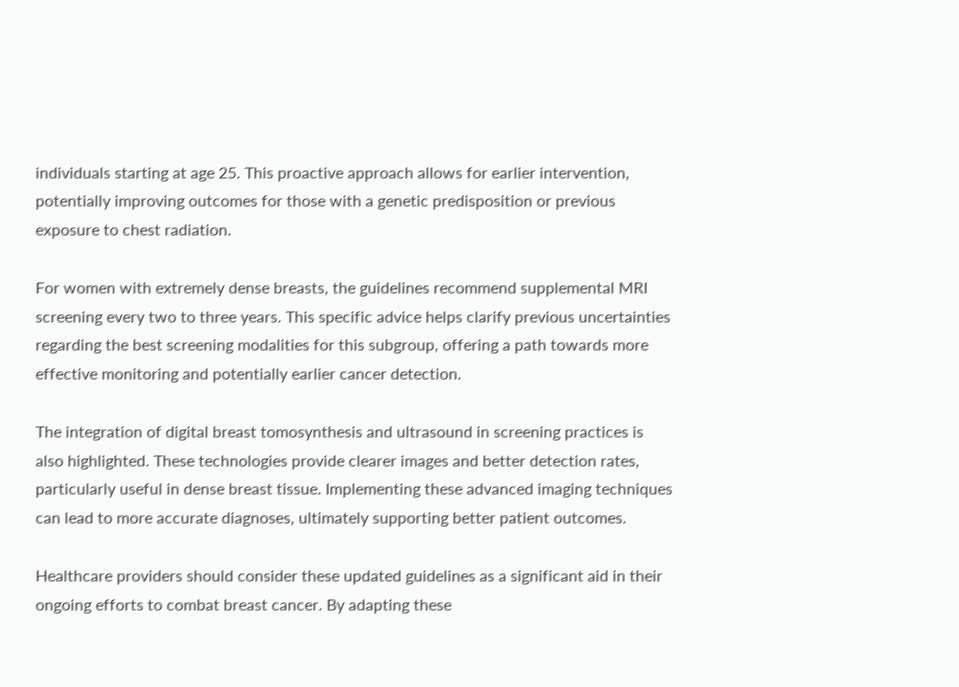individuals starting at age 25. This proactive approach allows for earlier intervention, potentially improving outcomes for those with a genetic predisposition or previous exposure to chest radiation.

For women with extremely dense breasts, the guidelines recommend supplemental MRI screening every two to three years. This specific advice helps clarify previous uncertainties regarding the best screening modalities for this subgroup, offering a path towards more effective monitoring and potentially earlier cancer detection.

The integration of digital breast tomosynthesis and ultrasound in screening practices is also highlighted. These technologies provide clearer images and better detection rates, particularly useful in dense breast tissue. Implementing these advanced imaging techniques can lead to more accurate diagnoses, ultimately supporting better patient outcomes.

Healthcare providers should consider these updated guidelines as a significant aid in their ongoing efforts to combat breast cancer. By adapting these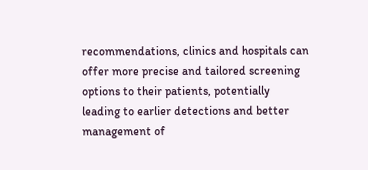recommendations, clinics and hospitals can offer more precise and tailored screening options to their patients, potentially leading to earlier detections and better management of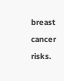breast cancer risks.